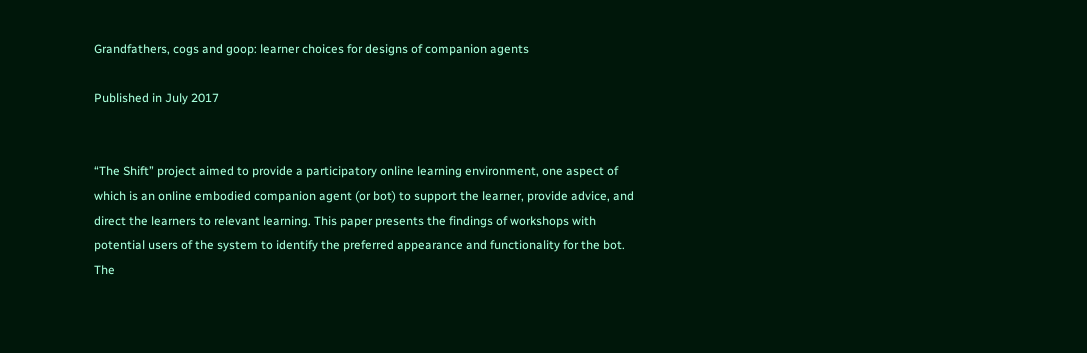Grandfathers, cogs and goop: learner choices for designs of companion agents

Published in July 2017


“The Shift” project aimed to provide a participatory online learning environment, one aspect of which is an online embodied companion agent (or bot) to support the learner, provide advice, and direct the learners to relevant learning. This paper presents the findings of workshops with potential users of the system to identify the preferred appearance and functionality for the bot. The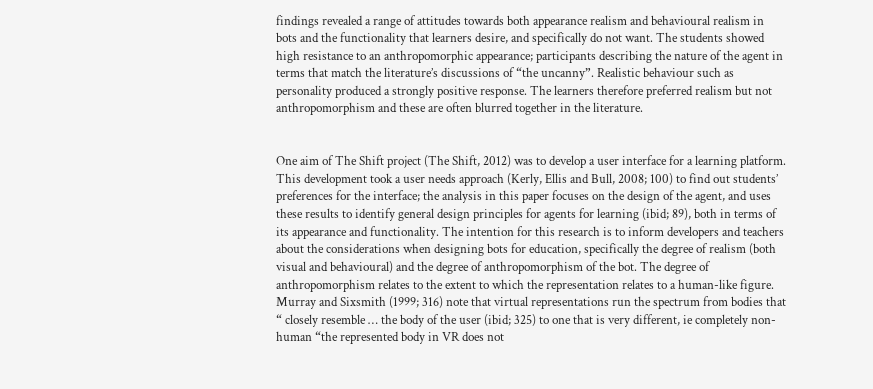findings revealed a range of attitudes towards both appearance realism and behavioural realism in bots and the functionality that learners desire, and specifically do not want. The students showed high resistance to an anthropomorphic appearance; participants describing the nature of the agent in terms that match the literature’s discussions of “the uncanny”. Realistic behaviour such as personality produced a strongly positive response. The learners therefore preferred realism but not anthropomorphism and these are often blurred together in the literature.


One aim of The Shift project (The Shift, 2012) was to develop a user interface for a learning platform. This development took a user needs approach (Kerly, Ellis and Bull, 2008; 100) to find out students’ preferences for the interface; the analysis in this paper focuses on the design of the agent, and uses these results to identify general design principles for agents for learning (ibid; 89), both in terms of its appearance and functionality. The intention for this research is to inform developers and teachers about the considerations when designing bots for education, specifically the degree of realism (both visual and behavioural) and the degree of anthropomorphism of the bot. The degree of anthropomorphism relates to the extent to which the representation relates to a human-like figure. Murray and Sixsmith (1999; 316) note that virtual representations run the spectrum from bodies that “ closely resemble … the body of the user (ibid; 325) to one that is very different, ie completely non-human “the represented body in VR does not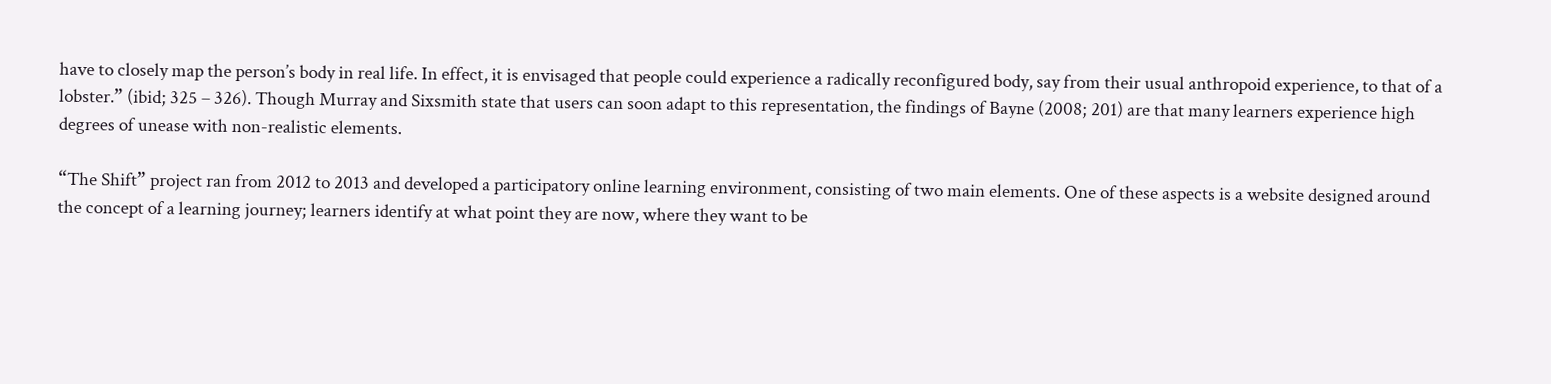have to closely map the person’s body in real life. In effect, it is envisaged that people could experience a radically reconfigured body, say from their usual anthropoid experience, to that of a lobster.” (ibid; 325 – 326). Though Murray and Sixsmith state that users can soon adapt to this representation, the findings of Bayne (2008; 201) are that many learners experience high degrees of unease with non-realistic elements.

“The Shift” project ran from 2012 to 2013 and developed a participatory online learning environment, consisting of two main elements. One of these aspects is a website designed around the concept of a learning journey; learners identify at what point they are now, where they want to be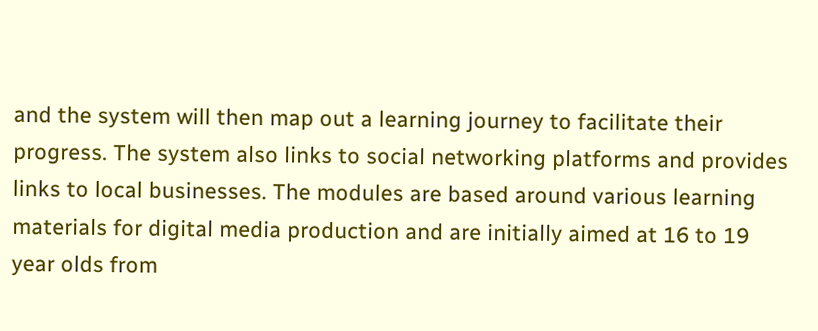and the system will then map out a learning journey to facilitate their progress. The system also links to social networking platforms and provides links to local businesses. The modules are based around various learning materials for digital media production and are initially aimed at 16 to 19 year olds from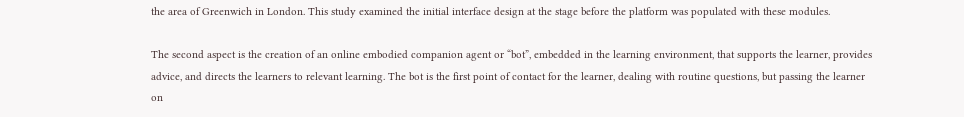the area of Greenwich in London. This study examined the initial interface design at the stage before the platform was populated with these modules.

The second aspect is the creation of an online embodied companion agent or “bot”, embedded in the learning environment, that supports the learner, provides advice, and directs the learners to relevant learning. The bot is the first point of contact for the learner, dealing with routine questions, but passing the learner on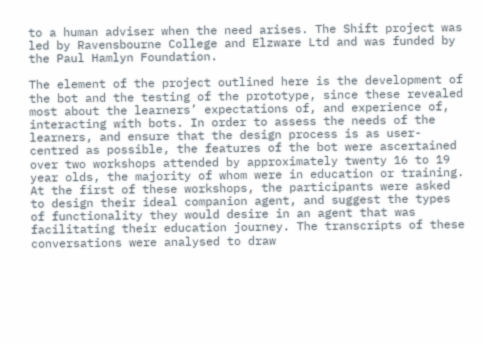to a human adviser when the need arises. The Shift project was led by Ravensbourne College and Elzware Ltd and was funded by the Paul Hamlyn Foundation.

The element of the project outlined here is the development of the bot and the testing of the prototype, since these revealed most about the learners’ expectations of, and experience of, interacting with bots. In order to assess the needs of the learners, and ensure that the design process is as user-centred as possible, the features of the bot were ascertained over two workshops attended by approximately twenty 16 to 19 year olds, the majority of whom were in education or training. At the first of these workshops, the participants were asked to design their ideal companion agent, and suggest the types of functionality they would desire in an agent that was facilitating their education journey. The transcripts of these conversations were analysed to draw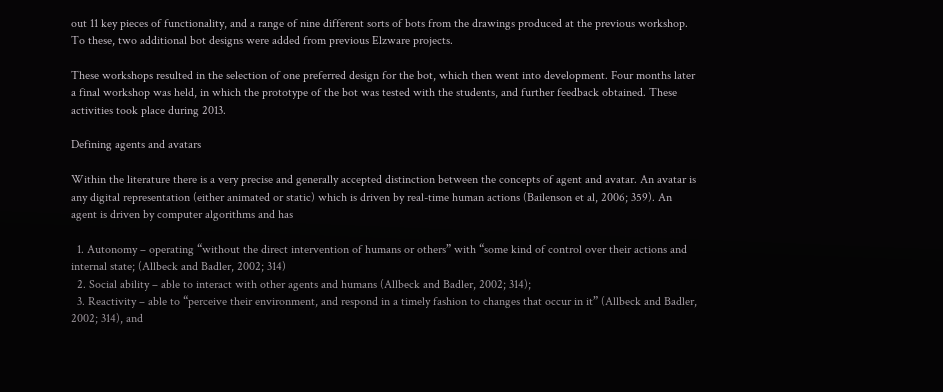out 11 key pieces of functionality, and a range of nine different sorts of bots from the drawings produced at the previous workshop. To these, two additional bot designs were added from previous Elzware projects.

These workshops resulted in the selection of one preferred design for the bot, which then went into development. Four months later a final workshop was held, in which the prototype of the bot was tested with the students, and further feedback obtained. These activities took place during 2013.

Defining agents and avatars

Within the literature there is a very precise and generally accepted distinction between the concepts of agent and avatar. An avatar is any digital representation (either animated or static) which is driven by real-time human actions (Bailenson et al, 2006; 359). An agent is driven by computer algorithms and has

  1. Autonomy – operating “without the direct intervention of humans or others” with “some kind of control over their actions and internal state; (Allbeck and Badler, 2002; 314)
  2. Social ability – able to interact with other agents and humans (Allbeck and Badler, 2002; 314);
  3. Reactivity – able to “perceive their environment, and respond in a timely fashion to changes that occur in it” (Allbeck and Badler, 2002; 314), and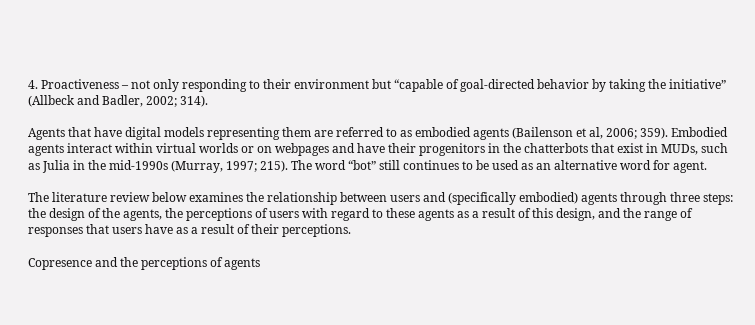4. Proactiveness – not only responding to their environment but “capable of goal-directed behavior by taking the initiative” (Allbeck and Badler, 2002; 314).

Agents that have digital models representing them are referred to as embodied agents (Bailenson et al, 2006; 359). Embodied agents interact within virtual worlds or on webpages and have their progenitors in the chatterbots that exist in MUDs, such as Julia in the mid-1990s (Murray, 1997; 215). The word “bot” still continues to be used as an alternative word for agent.

The literature review below examines the relationship between users and (specifically embodied) agents through three steps: the design of the agents, the perceptions of users with regard to these agents as a result of this design, and the range of responses that users have as a result of their perceptions.

Copresence and the perceptions of agents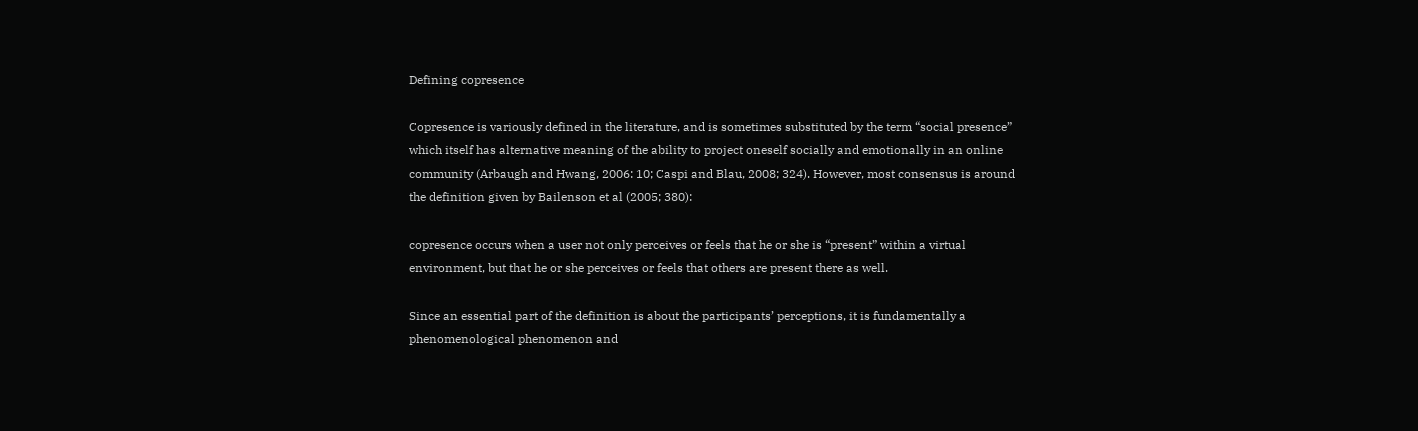Defining copresence

Copresence is variously defined in the literature, and is sometimes substituted by the term “social presence” which itself has alternative meaning of the ability to project oneself socially and emotionally in an online community (Arbaugh and Hwang, 2006: 10; Caspi and Blau, 2008; 324). However, most consensus is around the definition given by Bailenson et al (2005; 380):

copresence occurs when a user not only perceives or feels that he or she is “present” within a virtual environment, but that he or she perceives or feels that others are present there as well.

Since an essential part of the definition is about the participants’ perceptions, it is fundamentally a phenomenological phenomenon and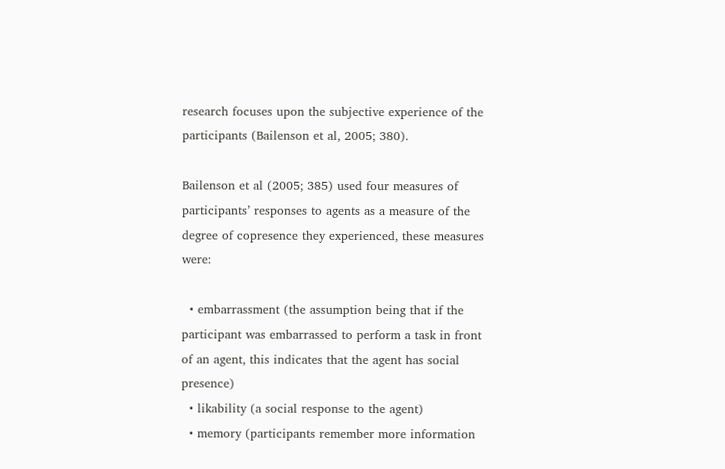research focuses upon the subjective experience of the participants (Bailenson et al, 2005; 380).

Bailenson et al (2005; 385) used four measures of participants’ responses to agents as a measure of the degree of copresence they experienced, these measures were:

  • embarrassment (the assumption being that if the participant was embarrassed to perform a task in front of an agent, this indicates that the agent has social presence)
  • likability (a social response to the agent)
  • memory (participants remember more information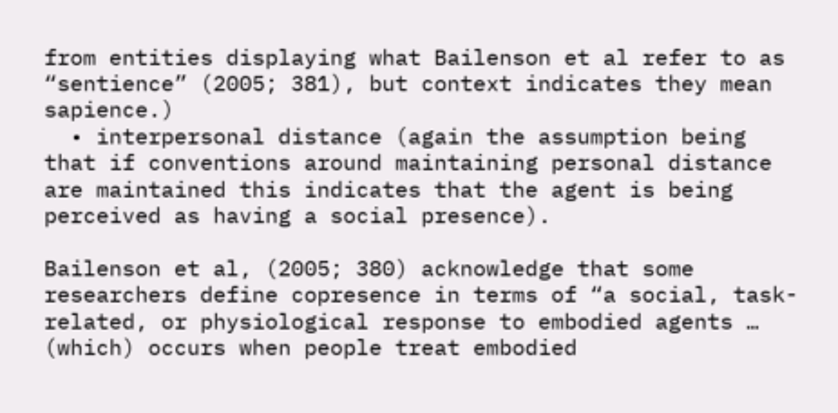from entities displaying what Bailenson et al refer to as “sentience” (2005; 381), but context indicates they mean sapience.)
  • interpersonal distance (again the assumption being that if conventions around maintaining personal distance are maintained this indicates that the agent is being perceived as having a social presence).

Bailenson et al, (2005; 380) acknowledge that some researchers define copresence in terms of “a social, task-related, or physiological response to embodied agents … (which) occurs when people treat embodied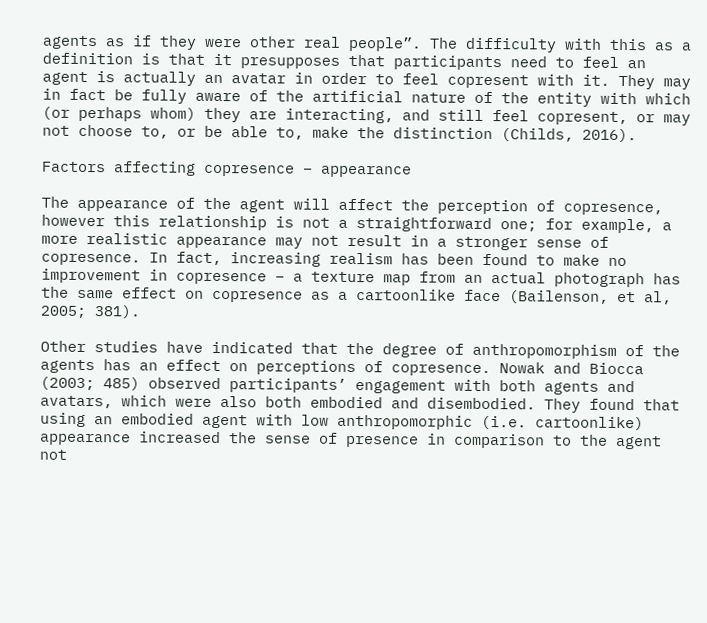agents as if they were other real people”. The difficulty with this as a definition is that it presupposes that participants need to feel an agent is actually an avatar in order to feel copresent with it. They may in fact be fully aware of the artificial nature of the entity with which (or perhaps whom) they are interacting, and still feel copresent, or may not choose to, or be able to, make the distinction (Childs, 2016).

Factors affecting copresence – appearance

The appearance of the agent will affect the perception of copresence, however this relationship is not a straightforward one; for example, a more realistic appearance may not result in a stronger sense of copresence. In fact, increasing realism has been found to make no improvement in copresence – a texture map from an actual photograph has the same effect on copresence as a cartoonlike face (Bailenson, et al, 2005; 381).

Other studies have indicated that the degree of anthropomorphism of the agents has an effect on perceptions of copresence. Nowak and Biocca (2003; 485) observed participants’ engagement with both agents and avatars, which were also both embodied and disembodied. They found that using an embodied agent with low anthropomorphic (i.e. cartoonlike) appearance increased the sense of presence in comparison to the agent not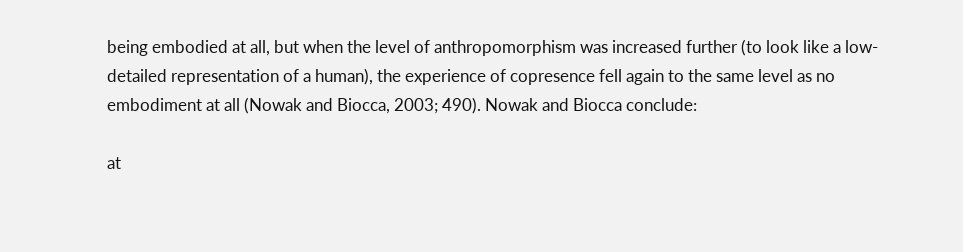being embodied at all, but when the level of anthropomorphism was increased further (to look like a low-detailed representation of a human), the experience of copresence fell again to the same level as no embodiment at all (Nowak and Biocca, 2003; 490). Nowak and Biocca conclude:

at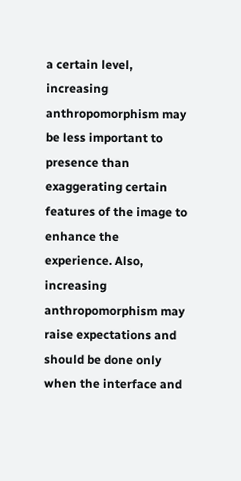a certain level, increasing anthropomorphism may be less important to presence than exaggerating certain features of the image to enhance the experience. Also, increasing anthropomorphism may raise expectations and should be done only when the interface and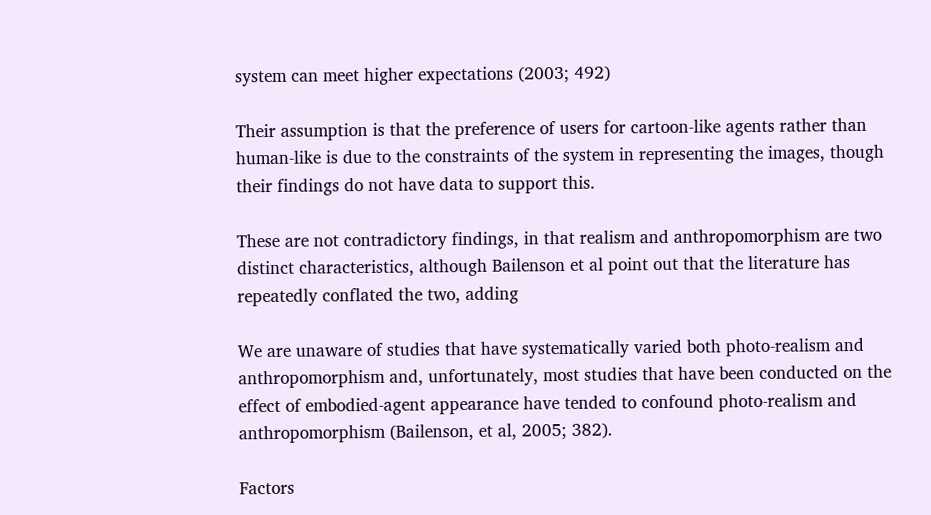system can meet higher expectations (2003; 492)

Their assumption is that the preference of users for cartoon-like agents rather than human-like is due to the constraints of the system in representing the images, though their findings do not have data to support this.

These are not contradictory findings, in that realism and anthropomorphism are two distinct characteristics, although Bailenson et al point out that the literature has repeatedly conflated the two, adding

We are unaware of studies that have systematically varied both photo-realism and anthropomorphism and, unfortunately, most studies that have been conducted on the effect of embodied-agent appearance have tended to confound photo-realism and anthropomorphism (Bailenson, et al, 2005; 382).

Factors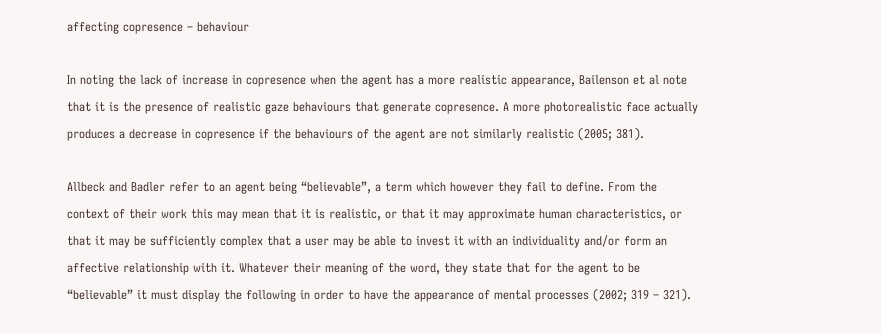affecting copresence – behaviour

In noting the lack of increase in copresence when the agent has a more realistic appearance, Bailenson et al note that it is the presence of realistic gaze behaviours that generate copresence. A more photorealistic face actually produces a decrease in copresence if the behaviours of the agent are not similarly realistic (2005; 381).

Allbeck and Badler refer to an agent being “believable”, a term which however they fail to define. From the context of their work this may mean that it is realistic, or that it may approximate human characteristics, or that it may be sufficiently complex that a user may be able to invest it with an individuality and/or form an affective relationship with it. Whatever their meaning of the word, they state that for the agent to be “believable” it must display the following in order to have the appearance of mental processes (2002; 319 – 321).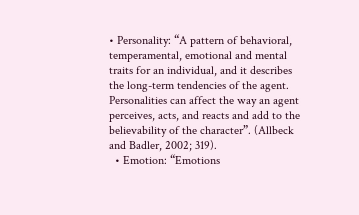• Personality: “A pattern of behavioral, temperamental, emotional and mental traits for an individual, and it describes the long-term tendencies of the agent. Personalities can affect the way an agent perceives, acts, and reacts and add to the believability of the character”. (Allbeck and Badler, 2002; 319).
  • Emotion: “Emotions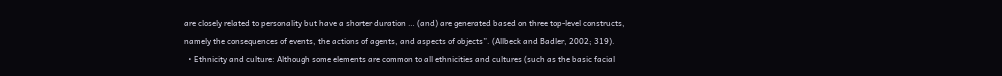are closely related to personality but have a shorter duration … (and) are generated based on three top-level constructs, namely the consequences of events, the actions of agents, and aspects of objects”. (Allbeck and Badler, 2002; 319).
  • Ethnicity and culture: Although some elements are common to all ethnicities and cultures (such as the basic facial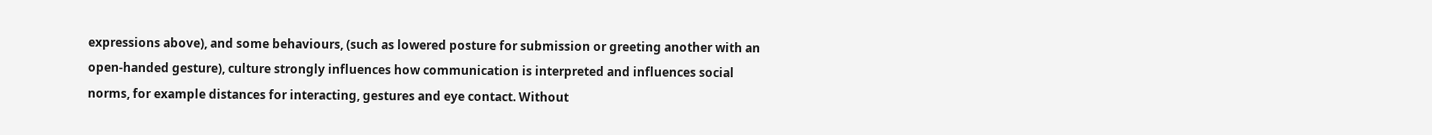expressions above), and some behaviours, (such as lowered posture for submission or greeting another with an open-handed gesture), culture strongly influences how communication is interpreted and influences social norms, for example distances for interacting, gestures and eye contact. Without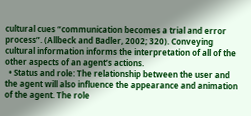cultural cues “communication becomes a trial and error process”. (Allbeck and Badler, 2002; 320). Conveying cultural information informs the interpretation of all of the other aspects of an agent’s actions.
  • Status and role: The relationship between the user and the agent will also influence the appearance and animation of the agent. The role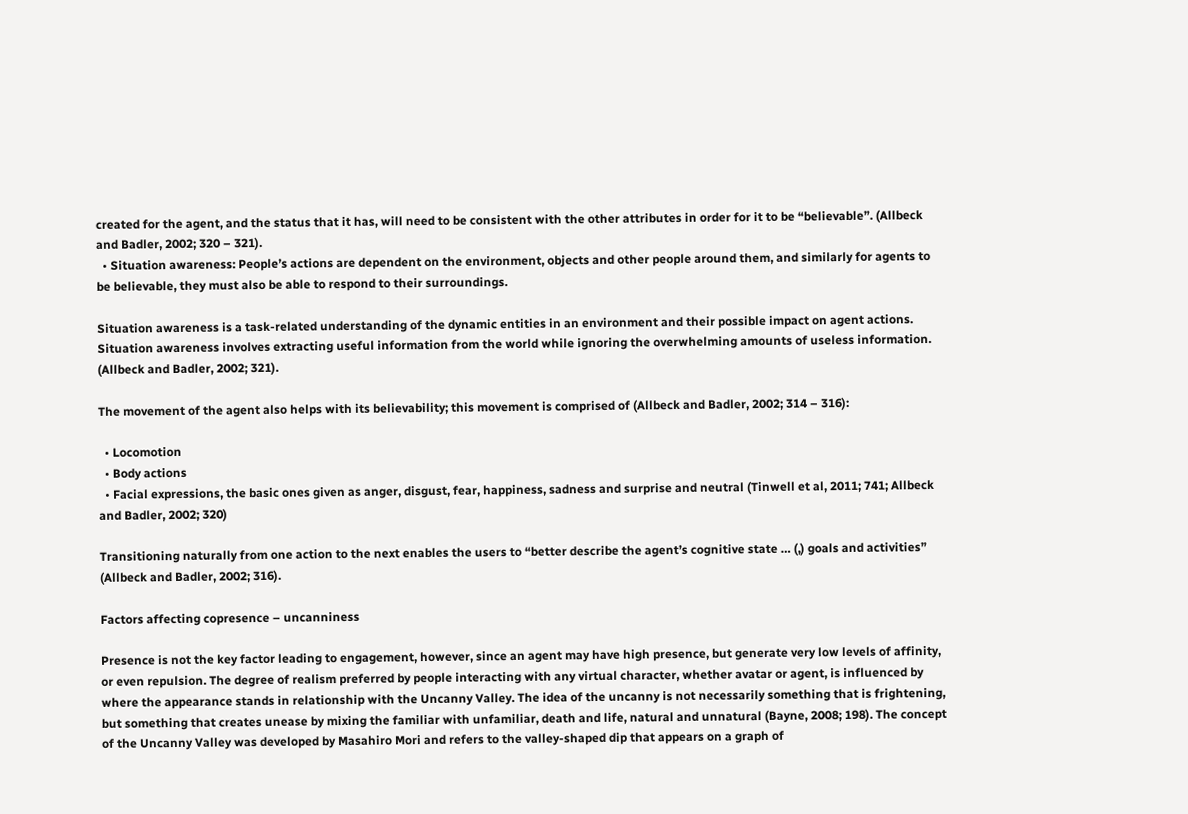created for the agent, and the status that it has, will need to be consistent with the other attributes in order for it to be “believable”. (Allbeck and Badler, 2002; 320 – 321).
  • Situation awareness: People’s actions are dependent on the environment, objects and other people around them, and similarly for agents to be believable, they must also be able to respond to their surroundings.

Situation awareness is a task-related understanding of the dynamic entities in an environment and their possible impact on agent actions. Situation awareness involves extracting useful information from the world while ignoring the overwhelming amounts of useless information. (Allbeck and Badler, 2002; 321).

The movement of the agent also helps with its believability; this movement is comprised of (Allbeck and Badler, 2002; 314 – 316):

  • Locomotion
  • Body actions
  • Facial expressions, the basic ones given as anger, disgust, fear, happiness, sadness and surprise and neutral (Tinwell et al, 2011; 741; Allbeck and Badler, 2002; 320)

Transitioning naturally from one action to the next enables the users to “better describe the agent’s cognitive state … (,) goals and activities” (Allbeck and Badler, 2002; 316).

Factors affecting copresence – uncanniness

Presence is not the key factor leading to engagement, however, since an agent may have high presence, but generate very low levels of affinity, or even repulsion. The degree of realism preferred by people interacting with any virtual character, whether avatar or agent, is influenced by where the appearance stands in relationship with the Uncanny Valley. The idea of the uncanny is not necessarily something that is frightening, but something that creates unease by mixing the familiar with unfamiliar, death and life, natural and unnatural (Bayne, 2008; 198). The concept of the Uncanny Valley was developed by Masahiro Mori and refers to the valley-shaped dip that appears on a graph of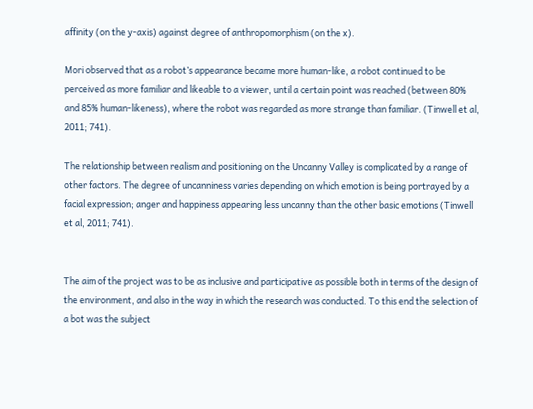affinity (on the y-axis) against degree of anthropomorphism (on the x).

Mori observed that as a robot’s appearance became more human-like, a robot continued to be perceived as more familiar and likeable to a viewer, until a certain point was reached (between 80% and 85% human-likeness), where the robot was regarded as more strange than familiar. (Tinwell et al, 2011; 741).

The relationship between realism and positioning on the Uncanny Valley is complicated by a range of other factors. The degree of uncanniness varies depending on which emotion is being portrayed by a facial expression; anger and happiness appearing less uncanny than the other basic emotions (Tinwell et al, 2011; 741).


The aim of the project was to be as inclusive and participative as possible both in terms of the design of the environment, and also in the way in which the research was conducted. To this end the selection of a bot was the subject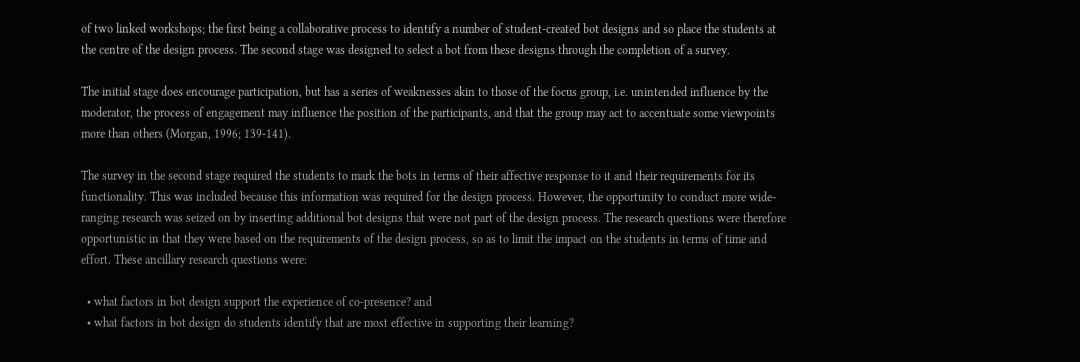of two linked workshops; the first being a collaborative process to identify a number of student-created bot designs and so place the students at the centre of the design process. The second stage was designed to select a bot from these designs through the completion of a survey.

The initial stage does encourage participation, but has a series of weaknesses akin to those of the focus group, i.e. unintended influence by the moderator, the process of engagement may influence the position of the participants, and that the group may act to accentuate some viewpoints more than others (Morgan, 1996; 139-141).

The survey in the second stage required the students to mark the bots in terms of their affective response to it and their requirements for its functionality. This was included because this information was required for the design process. However, the opportunity to conduct more wide-ranging research was seized on by inserting additional bot designs that were not part of the design process. The research questions were therefore opportunistic in that they were based on the requirements of the design process, so as to limit the impact on the students in terms of time and effort. These ancillary research questions were:

  • what factors in bot design support the experience of co-presence? and
  • what factors in bot design do students identify that are most effective in supporting their learning?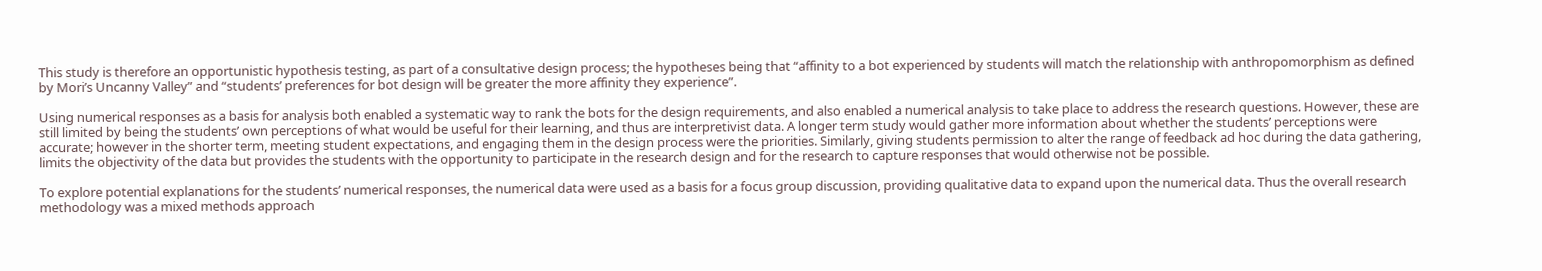This study is therefore an opportunistic hypothesis testing, as part of a consultative design process; the hypotheses being that “affinity to a bot experienced by students will match the relationship with anthropomorphism as defined by Mori’s Uncanny Valley” and “students’ preferences for bot design will be greater the more affinity they experience”.

Using numerical responses as a basis for analysis both enabled a systematic way to rank the bots for the design requirements, and also enabled a numerical analysis to take place to address the research questions. However, these are still limited by being the students’ own perceptions of what would be useful for their learning, and thus are interpretivist data. A longer term study would gather more information about whether the students’ perceptions were accurate; however in the shorter term, meeting student expectations, and engaging them in the design process were the priorities. Similarly, giving students permission to alter the range of feedback ad hoc during the data gathering, limits the objectivity of the data but provides the students with the opportunity to participate in the research design and for the research to capture responses that would otherwise not be possible.

To explore potential explanations for the students’ numerical responses, the numerical data were used as a basis for a focus group discussion, providing qualitative data to expand upon the numerical data. Thus the overall research methodology was a mixed methods approach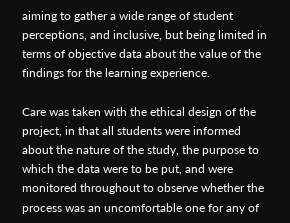aiming to gather a wide range of student perceptions, and inclusive, but being limited in terms of objective data about the value of the findings for the learning experience.

Care was taken with the ethical design of the project, in that all students were informed about the nature of the study, the purpose to which the data were to be put, and were monitored throughout to observe whether the process was an uncomfortable one for any of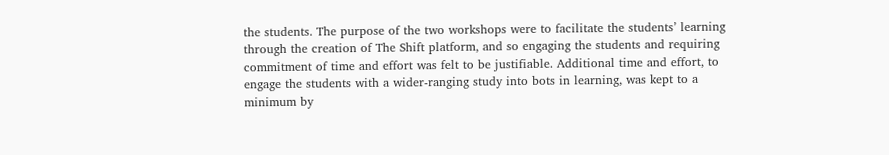the students. The purpose of the two workshops were to facilitate the students’ learning through the creation of The Shift platform, and so engaging the students and requiring commitment of time and effort was felt to be justifiable. Additional time and effort, to engage the students with a wider-ranging study into bots in learning, was kept to a minimum by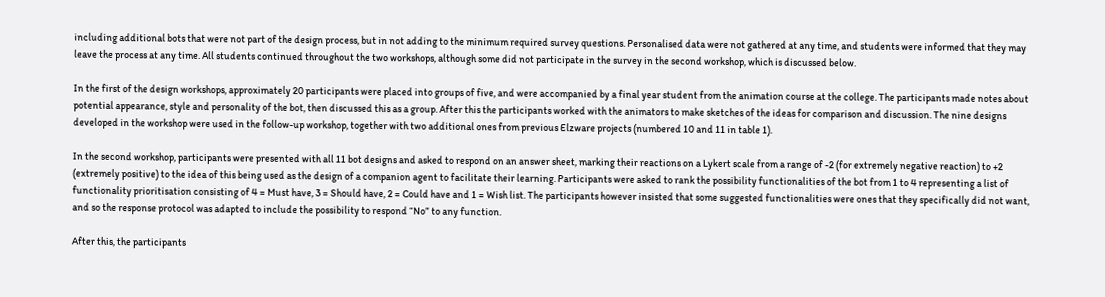including additional bots that were not part of the design process, but in not adding to the minimum required survey questions. Personalised data were not gathered at any time, and students were informed that they may leave the process at any time. All students continued throughout the two workshops, although some did not participate in the survey in the second workshop, which is discussed below.

In the first of the design workshops, approximately 20 participants were placed into groups of five, and were accompanied by a final year student from the animation course at the college. The participants made notes about potential appearance, style and personality of the bot, then discussed this as a group. After this the participants worked with the animators to make sketches of the ideas for comparison and discussion. The nine designs developed in the workshop were used in the follow-up workshop, together with two additional ones from previous Elzware projects (numbered 10 and 11 in table 1).

In the second workshop, participants were presented with all 11 bot designs and asked to respond on an answer sheet, marking their reactions on a Lykert scale from a range of -2 (for extremely negative reaction) to +2 (extremely positive) to the idea of this being used as the design of a companion agent to facilitate their learning. Participants were asked to rank the possibility functionalities of the bot from 1 to 4 representing a list of functionality prioritisation consisting of 4 = Must have, 3 = Should have, 2 = Could have and 1 = Wish list. The participants however insisted that some suggested functionalities were ones that they specifically did not want, and so the response protocol was adapted to include the possibility to respond “No” to any function.

After this, the participants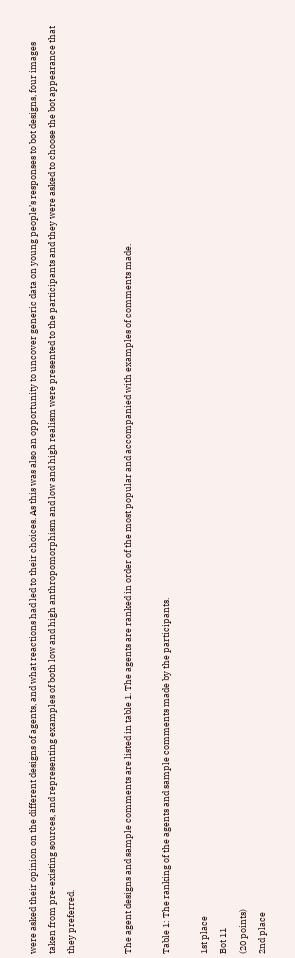were asked their opinion on the different designs of agents, and what reactions had led to their choices. As this was also an opportunity to uncover generic data on young people’s responses to bot designs, four images taken from pre-existing sources, and representing examples of both low and high anthropomorphism and low and high realism were presented to the participants and they were asked to choose the bot appearance that they preferred.


The agent designs and sample comments are listed in table 1. The agents are ranked in order of the most popular and accompanied with examples of comments made.

Table 1: The ranking of the agents and sample comments made by the participants.

1st place
Bot 11
(20 points)
2nd place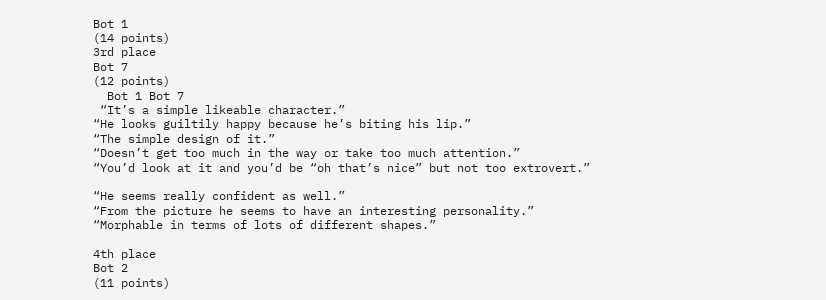Bot 1
(14 points)
3rd place
Bot 7
(12 points)
  Bot 1 Bot 7
 “It’s a simple likeable character.”
“He looks guiltily happy because he’s biting his lip.”
“The simple design of it.”
“Doesn’t get too much in the way or take too much attention.”
“You’d look at it and you’d be “oh that’s nice” but not too extrovert.”

“He seems really confident as well.”
“From the picture he seems to have an interesting personality.”
“Morphable in terms of lots of different shapes.”

4th place
Bot 2
(11 points)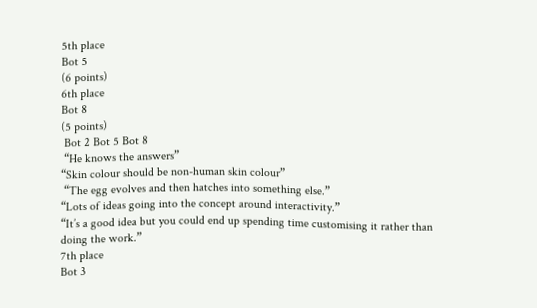5th place
Bot 5
(6 points)
6th place
Bot 8
(5 points)
 Bot 2 Bot 5 Bot 8
 “He knows the answers”
“Skin colour should be non-human skin colour”
 “The egg evolves and then hatches into something else.”
“Lots of ideas going into the concept around interactivity.”
“It’s a good idea but you could end up spending time customising it rather than doing the work.”
7th place
Bot 3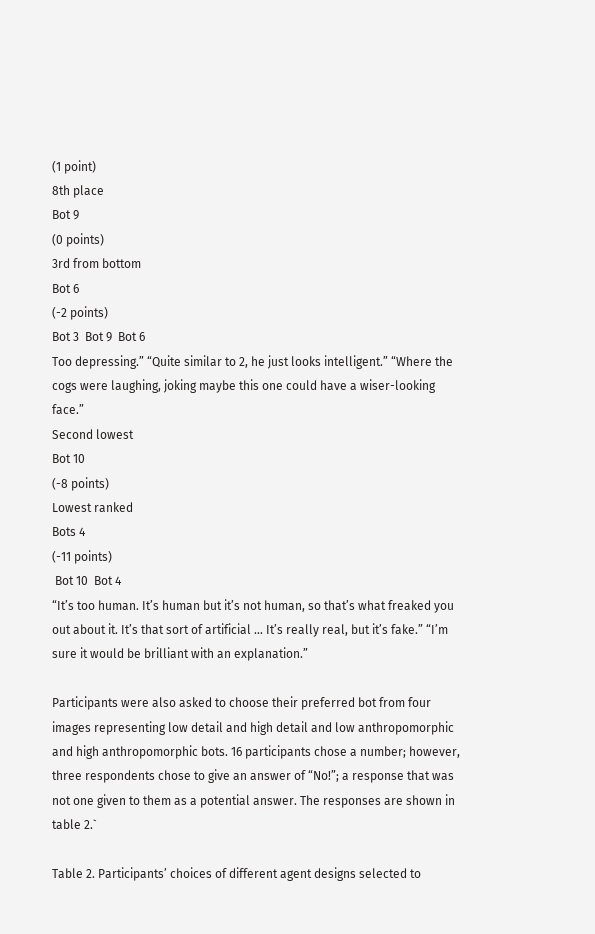(1 point)
8th place
Bot 9
(0 points)
3rd from bottom
Bot 6
(-2 points)
Bot 3  Bot 9  Bot 6
Too depressing.” “Quite similar to 2, he just looks intelligent.” “Where the cogs were laughing, joking maybe this one could have a wiser-looking face.”
Second lowest
Bot 10
(-8 points)
Lowest ranked
Bots 4
(-11 points)
 Bot 10  Bot 4
“It’s too human. It’s human but it’s not human, so that’s what freaked you out about it. It’s that sort of artificial … It’s really real, but it’s fake.” “I’m sure it would be brilliant with an explanation.”

Participants were also asked to choose their preferred bot from four images representing low detail and high detail and low anthropomorphic and high anthropomorphic bots. 16 participants chose a number; however, three respondents chose to give an answer of “No!”; a response that was not one given to them as a potential answer. The responses are shown in table 2.`

Table 2. Participants’ choices of different agent designs selected to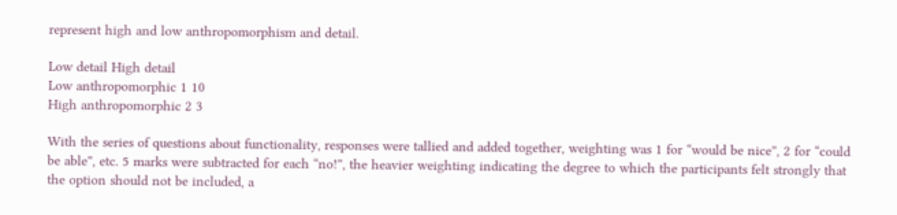represent high and low anthropomorphism and detail.

Low detail High detail
Low anthropomorphic 1 10
High anthropomorphic 2 3

With the series of questions about functionality, responses were tallied and added together, weighting was 1 for “would be nice”, 2 for “could be able”, etc. 5 marks were subtracted for each “no!”, the heavier weighting indicating the degree to which the participants felt strongly that the option should not be included, a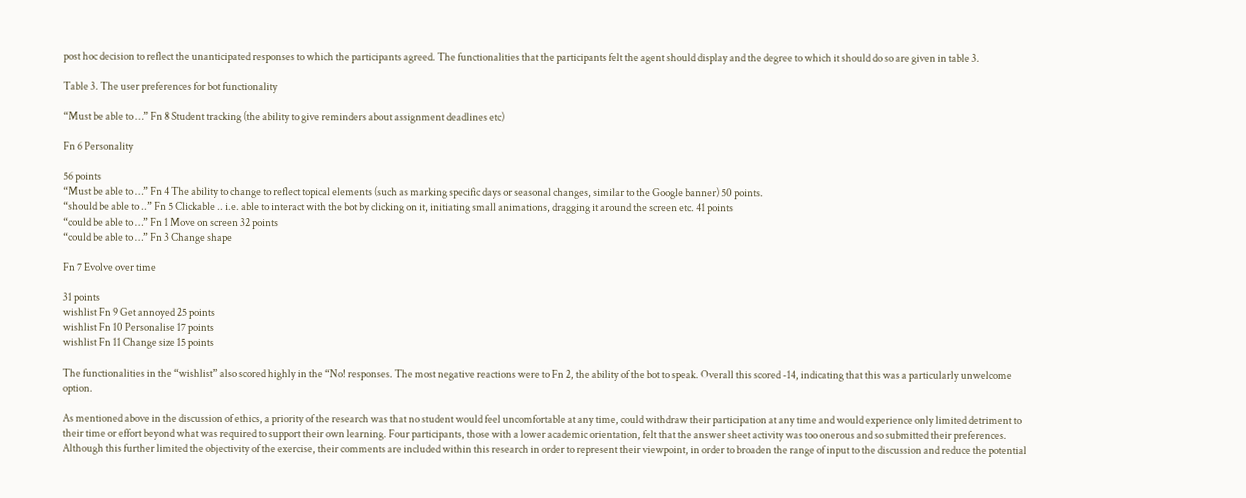post hoc decision to reflect the unanticipated responses to which the participants agreed. The functionalities that the participants felt the agent should display and the degree to which it should do so are given in table 3.

Table 3. The user preferences for bot functionality

“Must be able to …” Fn 8 Student tracking (the ability to give reminders about assignment deadlines etc)

Fn 6 Personality

56 points
“Must be able to …” Fn 4 The ability to change to reflect topical elements (such as marking specific days or seasonal changes, similar to the Google banner) 50 points.
“should be able to ..” Fn 5 Clickable .. i.e. able to interact with the bot by clicking on it, initiating small animations, dragging it around the screen etc. 41 points
“could be able to …” Fn 1 Move on screen 32 points
“could be able to …” Fn 3 Change shape

Fn 7 Evolve over time

31 points
wishlist Fn 9 Get annoyed 25 points
wishlist Fn 10 Personalise 17 points
wishlist Fn 11 Change size 15 points

The functionalities in the “wishlist” also scored highly in the “No! responses. The most negative reactions were to Fn 2, the ability of the bot to speak. Overall this scored -14, indicating that this was a particularly unwelcome option.

As mentioned above in the discussion of ethics, a priority of the research was that no student would feel uncomfortable at any time, could withdraw their participation at any time and would experience only limited detriment to their time or effort beyond what was required to support their own learning. Four participants, those with a lower academic orientation, felt that the answer sheet activity was too onerous and so submitted their preferences. Although this further limited the objectivity of the exercise, their comments are included within this research in order to represent their viewpoint, in order to broaden the range of input to the discussion and reduce the potential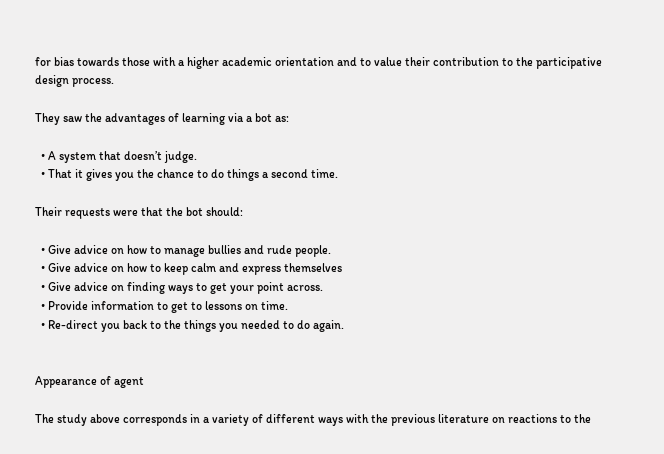for bias towards those with a higher academic orientation and to value their contribution to the participative design process.

They saw the advantages of learning via a bot as:

  • A system that doesn’t judge.
  • That it gives you the chance to do things a second time.

Their requests were that the bot should:

  • Give advice on how to manage bullies and rude people.
  • Give advice on how to keep calm and express themselves
  • Give advice on finding ways to get your point across.
  • Provide information to get to lessons on time.
  • Re-direct you back to the things you needed to do again.


Appearance of agent

The study above corresponds in a variety of different ways with the previous literature on reactions to the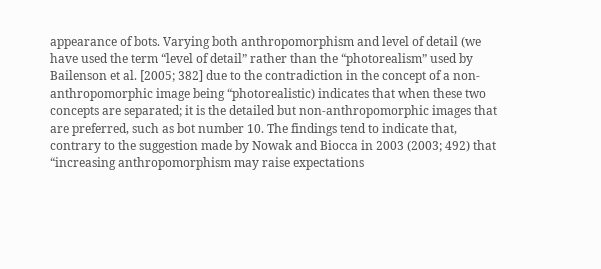appearance of bots. Varying both anthropomorphism and level of detail (we have used the term “level of detail” rather than the “photorealism” used by Bailenson et al. [2005; 382] due to the contradiction in the concept of a non-anthropomorphic image being “photorealistic) indicates that when these two concepts are separated; it is the detailed but non-anthropomorphic images that are preferred, such as bot number 10. The findings tend to indicate that, contrary to the suggestion made by Nowak and Biocca in 2003 (2003; 492) that “increasing anthropomorphism may raise expectations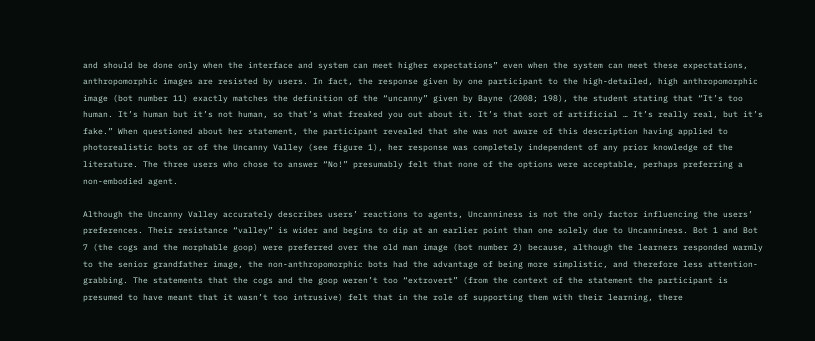and should be done only when the interface and system can meet higher expectations” even when the system can meet these expectations, anthropomorphic images are resisted by users. In fact, the response given by one participant to the high-detailed, high anthropomorphic image (bot number 11) exactly matches the definition of the “uncanny” given by Bayne (2008; 198), the student stating that “It’s too human. It’s human but it’s not human, so that’s what freaked you out about it. It’s that sort of artificial … It’s really real, but it’s fake.” When questioned about her statement, the participant revealed that she was not aware of this description having applied to photorealistic bots or of the Uncanny Valley (see figure 1), her response was completely independent of any prior knowledge of the literature. The three users who chose to answer “No!” presumably felt that none of the options were acceptable, perhaps preferring a non-embodied agent.

Although the Uncanny Valley accurately describes users’ reactions to agents, Uncanniness is not the only factor influencing the users’ preferences. Their resistance “valley” is wider and begins to dip at an earlier point than one solely due to Uncanniness. Bot 1 and Bot 7 (the cogs and the morphable goop) were preferred over the old man image (bot number 2) because, although the learners responded warmly to the senior grandfather image, the non-anthropomorphic bots had the advantage of being more simplistic, and therefore less attention-grabbing. The statements that the cogs and the goop weren’t too “extrovert” (from the context of the statement the participant is presumed to have meant that it wasn’t too intrusive) felt that in the role of supporting them with their learning, there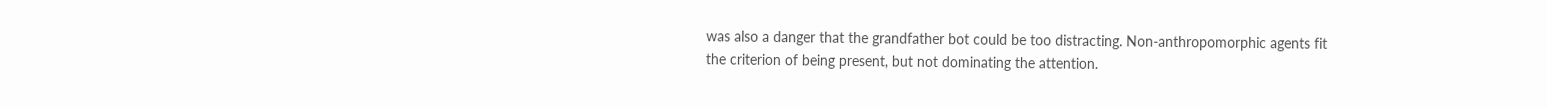was also a danger that the grandfather bot could be too distracting. Non-anthropomorphic agents fit the criterion of being present, but not dominating the attention.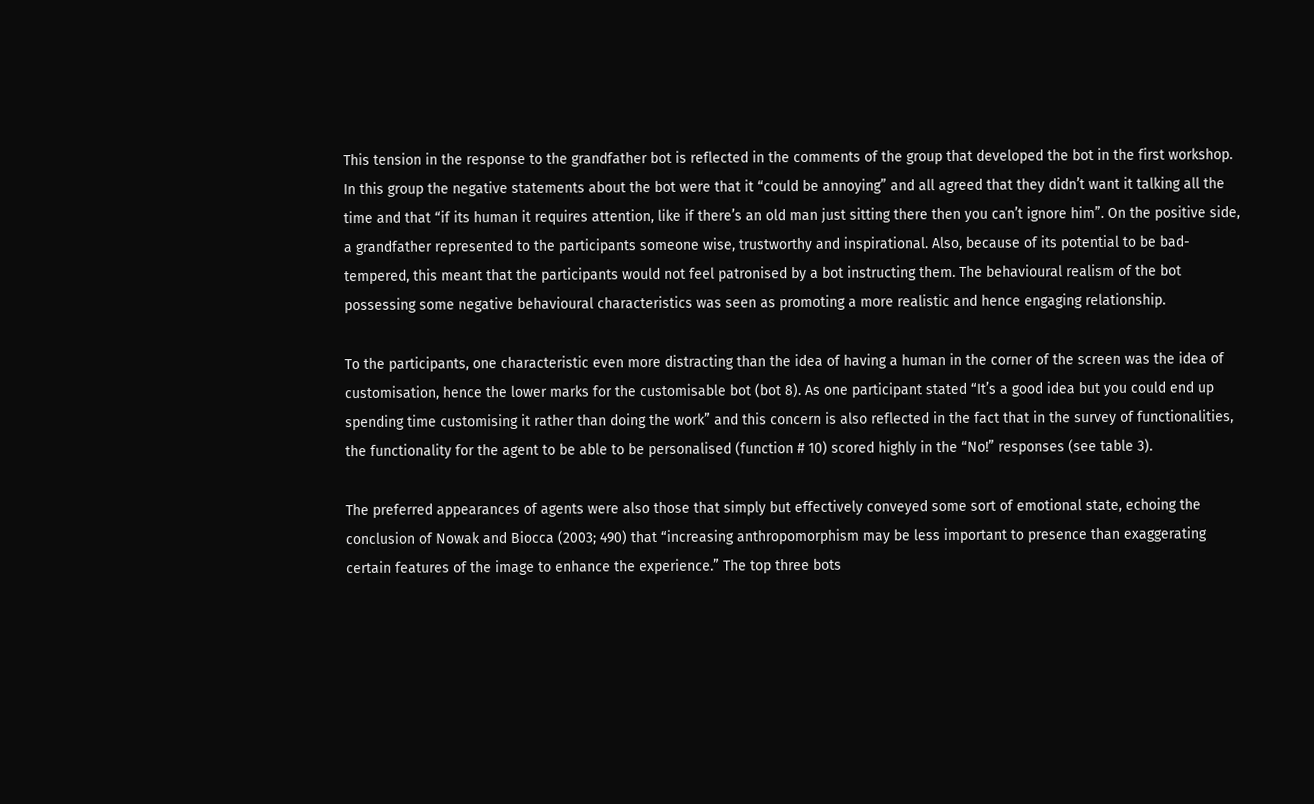This tension in the response to the grandfather bot is reflected in the comments of the group that developed the bot in the first workshop. In this group the negative statements about the bot were that it “could be annoying” and all agreed that they didn’t want it talking all the time and that “if its human it requires attention, like if there’s an old man just sitting there then you can’t ignore him”. On the positive side, a grandfather represented to the participants someone wise, trustworthy and inspirational. Also, because of its potential to be bad-tempered, this meant that the participants would not feel patronised by a bot instructing them. The behavioural realism of the bot possessing some negative behavioural characteristics was seen as promoting a more realistic and hence engaging relationship.

To the participants, one characteristic even more distracting than the idea of having a human in the corner of the screen was the idea of customisation, hence the lower marks for the customisable bot (bot 8). As one participant stated “It’s a good idea but you could end up spending time customising it rather than doing the work” and this concern is also reflected in the fact that in the survey of functionalities, the functionality for the agent to be able to be personalised (function # 10) scored highly in the “No!” responses (see table 3).

The preferred appearances of agents were also those that simply but effectively conveyed some sort of emotional state, echoing the conclusion of Nowak and Biocca (2003; 490) that “increasing anthropomorphism may be less important to presence than exaggerating certain features of the image to enhance the experience.” The top three bots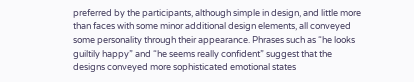preferred by the participants, although simple in design, and little more than faces with some minor additional design elements, all conveyed some personality through their appearance. Phrases such as “he looks guiltily happy” and “he seems really confident” suggest that the designs conveyed more sophisticated emotional states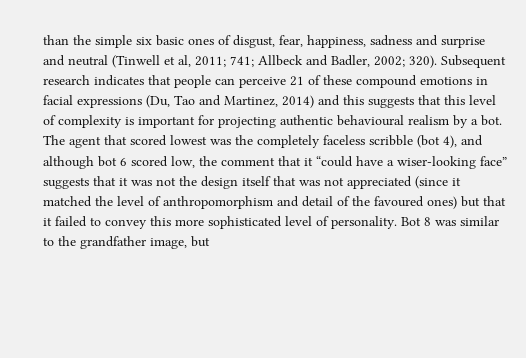than the simple six basic ones of disgust, fear, happiness, sadness and surprise and neutral (Tinwell et al, 2011; 741; Allbeck and Badler, 2002; 320). Subsequent research indicates that people can perceive 21 of these compound emotions in facial expressions (Du, Tao and Martinez, 2014) and this suggests that this level of complexity is important for projecting authentic behavioural realism by a bot. The agent that scored lowest was the completely faceless scribble (bot 4), and although bot 6 scored low, the comment that it “could have a wiser-looking face” suggests that it was not the design itself that was not appreciated (since it matched the level of anthropomorphism and detail of the favoured ones) but that it failed to convey this more sophisticated level of personality. Bot 8 was similar to the grandfather image, but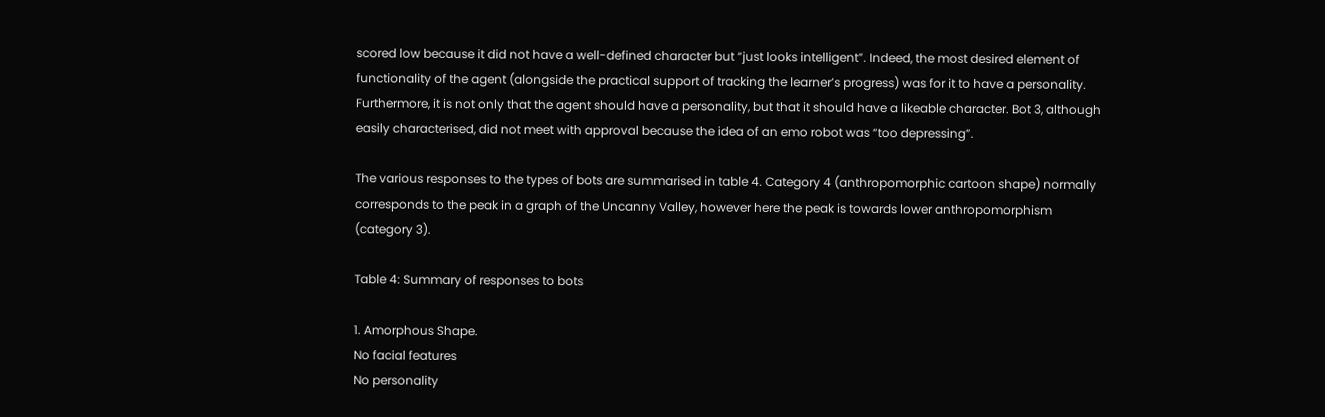scored low because it did not have a well-defined character but “just looks intelligent”. Indeed, the most desired element of functionality of the agent (alongside the practical support of tracking the learner’s progress) was for it to have a personality. Furthermore, it is not only that the agent should have a personality, but that it should have a likeable character. Bot 3, although easily characterised, did not meet with approval because the idea of an emo robot was “too depressing”.

The various responses to the types of bots are summarised in table 4. Category 4 (anthropomorphic cartoon shape) normally corresponds to the peak in a graph of the Uncanny Valley, however here the peak is towards lower anthropomorphism (category 3).

Table 4: Summary of responses to bots

1. Amorphous Shape.
No facial features
No personality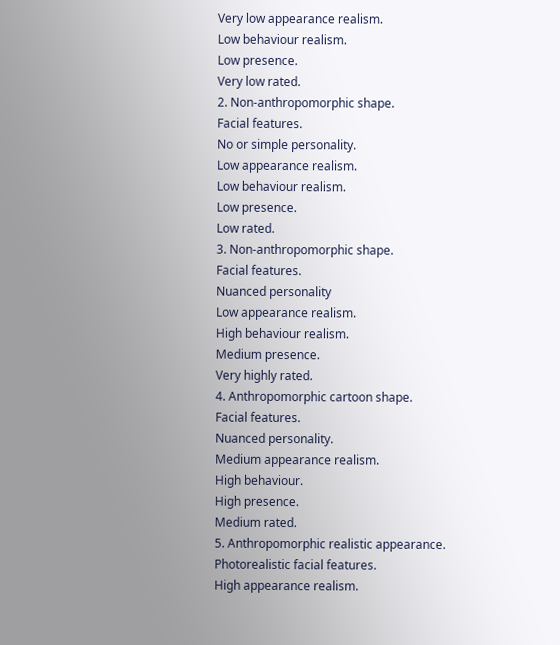Very low appearance realism.
Low behaviour realism.
Low presence.
Very low rated.
2. Non-anthropomorphic shape.
Facial features.
No or simple personality.
Low appearance realism.
Low behaviour realism.
Low presence.
Low rated.
3. Non-anthropomorphic shape.
Facial features.
Nuanced personality
Low appearance realism.
High behaviour realism.
Medium presence.
Very highly rated.
4. Anthropomorphic cartoon shape.
Facial features.
Nuanced personality.
Medium appearance realism.
High behaviour.
High presence.
Medium rated.
5. Anthropomorphic realistic appearance.
Photorealistic facial features.
High appearance realism.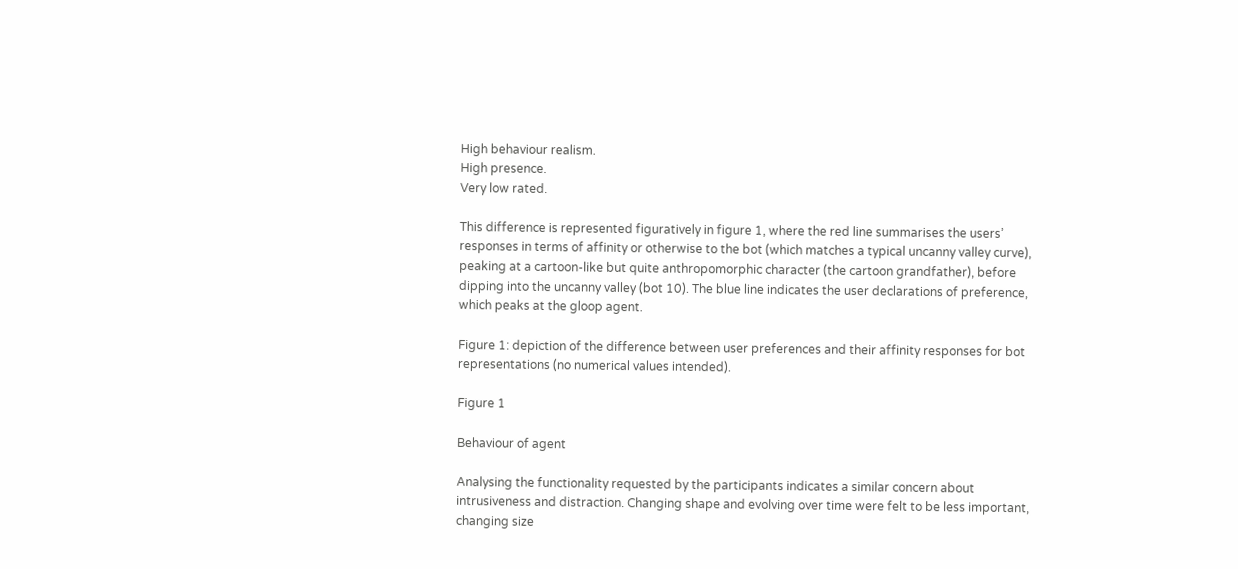High behaviour realism.
High presence.
Very low rated.

This difference is represented figuratively in figure 1, where the red line summarises the users’ responses in terms of affinity or otherwise to the bot (which matches a typical uncanny valley curve), peaking at a cartoon-like but quite anthropomorphic character (the cartoon grandfather), before dipping into the uncanny valley (bot 10). The blue line indicates the user declarations of preference, which peaks at the gloop agent.

Figure 1: depiction of the difference between user preferences and their affinity responses for bot representations (no numerical values intended).

Figure 1

Behaviour of agent

Analysing the functionality requested by the participants indicates a similar concern about intrusiveness and distraction. Changing shape and evolving over time were felt to be less important, changing size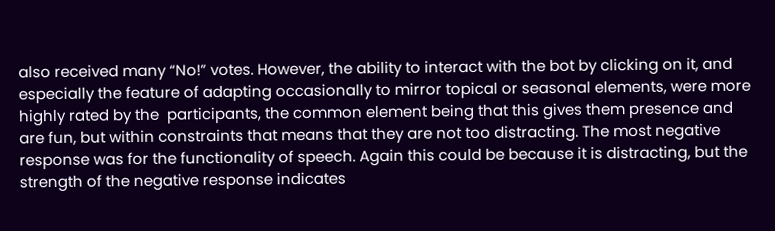also received many “No!” votes. However, the ability to interact with the bot by clicking on it, and especially the feature of adapting occasionally to mirror topical or seasonal elements, were more highly rated by the  participants, the common element being that this gives them presence and are fun, but within constraints that means that they are not too distracting. The most negative response was for the functionality of speech. Again this could be because it is distracting, but the strength of the negative response indicates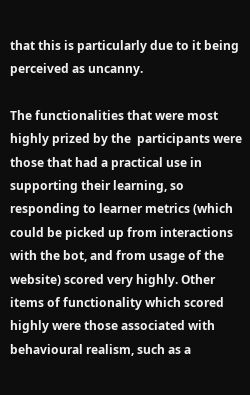that this is particularly due to it being perceived as uncanny.

The functionalities that were most highly prized by the  participants were those that had a practical use in supporting their learning, so responding to learner metrics (which could be picked up from interactions with the bot, and from usage of the website) scored very highly. Other items of functionality which scored highly were those associated with behavioural realism, such as a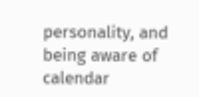personality, and being aware of calendar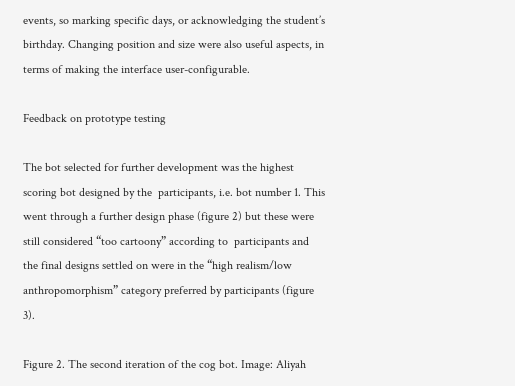events, so marking specific days, or acknowledging the student’s birthday. Changing position and size were also useful aspects, in terms of making the interface user-configurable.

Feedback on prototype testing

The bot selected for further development was the highest scoring bot designed by the  participants, i.e. bot number 1. This went through a further design phase (figure 2) but these were still considered “too cartoony” according to  participants and the final designs settled on were in the “high realism/low anthropomorphism” category preferred by participants (figure 3).

Figure 2. The second iteration of the cog bot. Image: Aliyah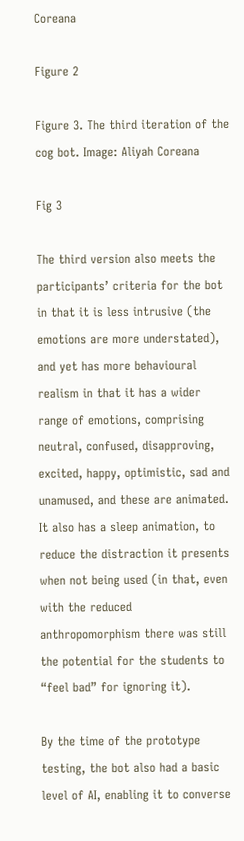Coreana

Figure 2

Figure 3. The third iteration of the cog bot. Image: Aliyah Coreana

Fig 3

The third version also meets the participants’ criteria for the bot in that it is less intrusive (the emotions are more understated), and yet has more behavioural realism in that it has a wider range of emotions, comprising neutral, confused, disapproving, excited, happy, optimistic, sad and unamused, and these are animated. It also has a sleep animation, to reduce the distraction it presents when not being used (in that, even with the reduced anthropomorphism there was still the potential for the students to “feel bad” for ignoring it).

By the time of the prototype testing, the bot also had a basic level of AI, enabling it to converse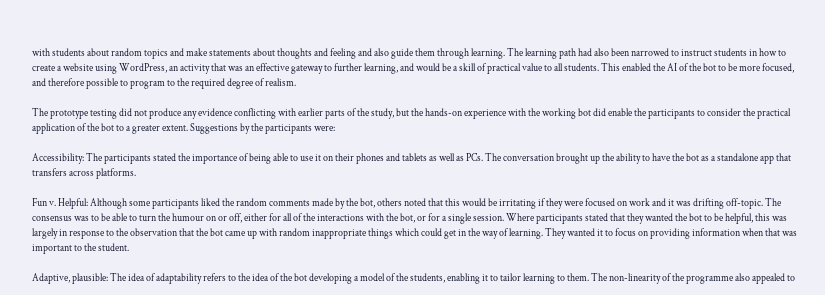with students about random topics and make statements about thoughts and feeling and also guide them through learning. The learning path had also been narrowed to instruct students in how to create a website using WordPress, an activity that was an effective gateway to further learning, and would be a skill of practical value to all students. This enabled the AI of the bot to be more focused, and therefore possible to program to the required degree of realism.

The prototype testing did not produce any evidence conflicting with earlier parts of the study, but the hands-on experience with the working bot did enable the participants to consider the practical application of the bot to a greater extent. Suggestions by the participants were:

Accessibility: The participants stated the importance of being able to use it on their phones and tablets as well as PCs. The conversation brought up the ability to have the bot as a standalone app that transfers across platforms.

Fun v. Helpful: Although some participants liked the random comments made by the bot, others noted that this would be irritating if they were focused on work and it was drifting off-topic. The consensus was to be able to turn the humour on or off, either for all of the interactions with the bot, or for a single session. Where participants stated that they wanted the bot to be helpful, this was largely in response to the observation that the bot came up with random inappropriate things which could get in the way of learning. They wanted it to focus on providing information when that was important to the student.

Adaptive, plausible: The idea of adaptability refers to the idea of the bot developing a model of the students, enabling it to tailor learning to them. The non-linearity of the programme also appealed to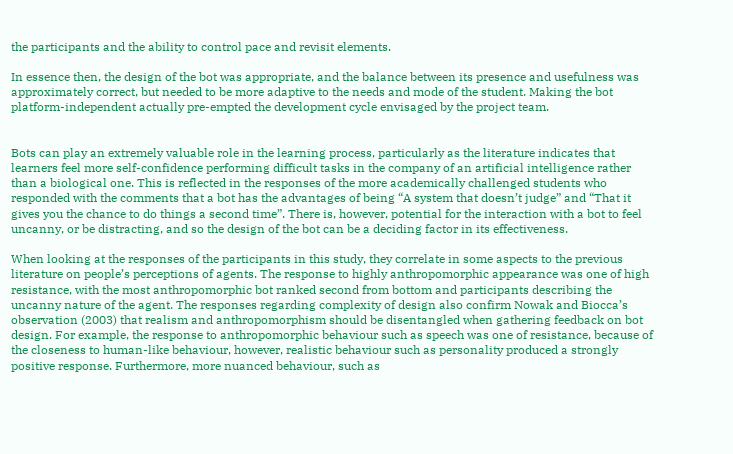the participants and the ability to control pace and revisit elements.

In essence then, the design of the bot was appropriate, and the balance between its presence and usefulness was approximately correct, but needed to be more adaptive to the needs and mode of the student. Making the bot platform-independent actually pre-empted the development cycle envisaged by the project team.


Bots can play an extremely valuable role in the learning process, particularly as the literature indicates that learners feel more self-confidence performing difficult tasks in the company of an artificial intelligence rather than a biological one. This is reflected in the responses of the more academically challenged students who responded with the comments that a bot has the advantages of being “A system that doesn’t judge” and “That it gives you the chance to do things a second time”. There is, however, potential for the interaction with a bot to feel uncanny, or be distracting, and so the design of the bot can be a deciding factor in its effectiveness.

When looking at the responses of the participants in this study, they correlate in some aspects to the previous literature on people’s perceptions of agents. The response to highly anthropomorphic appearance was one of high resistance, with the most anthropomorphic bot ranked second from bottom and participants describing the uncanny nature of the agent. The responses regarding complexity of design also confirm Nowak and Biocca’s observation (2003) that realism and anthropomorphism should be disentangled when gathering feedback on bot design. For example, the response to anthropomorphic behaviour such as speech was one of resistance, because of the closeness to human-like behaviour, however, realistic behaviour such as personality produced a strongly positive response. Furthermore, more nuanced behaviour, such as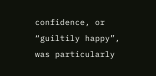confidence, or “guiltily happy”, was particularly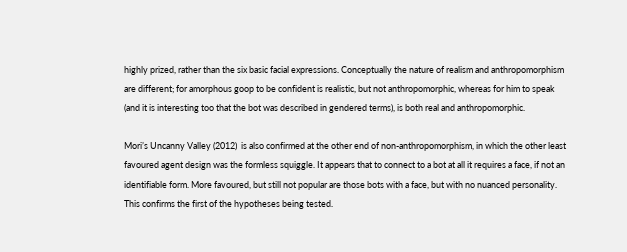highly prized, rather than the six basic facial expressions. Conceptually the nature of realism and anthropomorphism are different; for amorphous goop to be confident is realistic, but not anthropomorphic, whereas for him to speak (and it is interesting too that the bot was described in gendered terms), is both real and anthropomorphic.

Mori’s Uncanny Valley (2012)  is also confirmed at the other end of non-anthropomorphism, in which the other least favoured agent design was the formless squiggle. It appears that to connect to a bot at all it requires a face, if not an identifiable form. More favoured, but still not popular are those bots with a face, but with no nuanced personality. This confirms the first of the hypotheses being tested.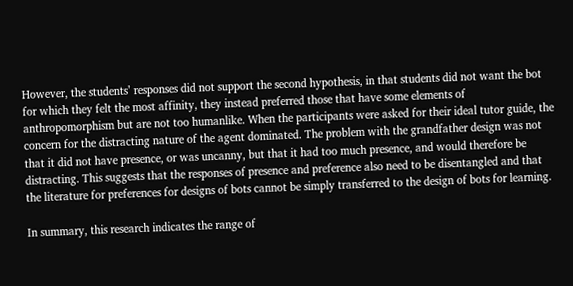However, the students’ responses did not support the second hypothesis, in that students did not want the bot for which they felt the most affinity, they instead preferred those that have some elements of anthropomorphism but are not too humanlike. When the participants were asked for their ideal tutor guide, the concern for the distracting nature of the agent dominated. The problem with the grandfather design was not that it did not have presence, or was uncanny, but that it had too much presence, and would therefore be distracting. This suggests that the responses of presence and preference also need to be disentangled and that the literature for preferences for designs of bots cannot be simply transferred to the design of bots for learning.

In summary, this research indicates the range of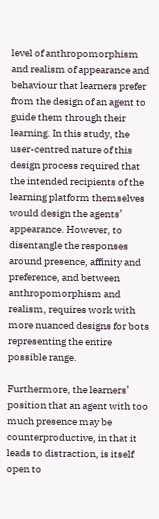level of anthropomorphism and realism of appearance and behaviour that learners prefer from the design of an agent to guide them through their learning. In this study, the user-centred nature of this design process required that the intended recipients of the learning platform themselves would design the agents’ appearance. However, to disentangle the responses around presence, affinity and preference, and between anthropomorphism and realism, requires work with more nuanced designs for bots representing the entire possible range.

Furthermore, the learners’ position that an agent with too much presence may be counterproductive, in that it leads to distraction, is itself open to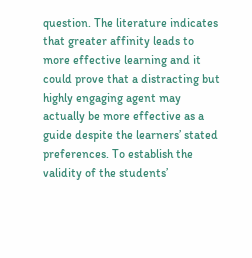question. The literature indicates that greater affinity leads to more effective learning and it could prove that a distracting but highly engaging agent may actually be more effective as a guide despite the learners’ stated preferences. To establish the validity of the students’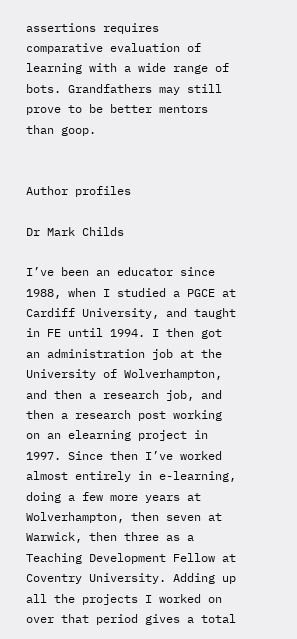assertions requires comparative evaluation of learning with a wide range of bots. Grandfathers may still prove to be better mentors than goop.


Author profiles

Dr Mark Childs

I’ve been an educator since 1988, when I studied a PGCE at Cardiff University, and taught in FE until 1994. I then got an administration job at the University of Wolverhampton, and then a research job, and then a research post working on an elearning project in 1997. Since then I’ve worked almost entirely in e-learning, doing a few more years at Wolverhampton, then seven at Warwick, then three as a Teaching Development Fellow at Coventry University. Adding up all the projects I worked on over that period gives a total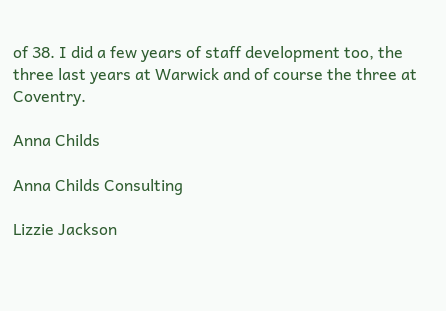of 38. I did a few years of staff development too, the three last years at Warwick and of course the three at Coventry.

Anna Childs

Anna Childs Consulting

Lizzie Jackson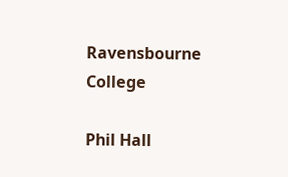Ravensbourne College

Phil Hall